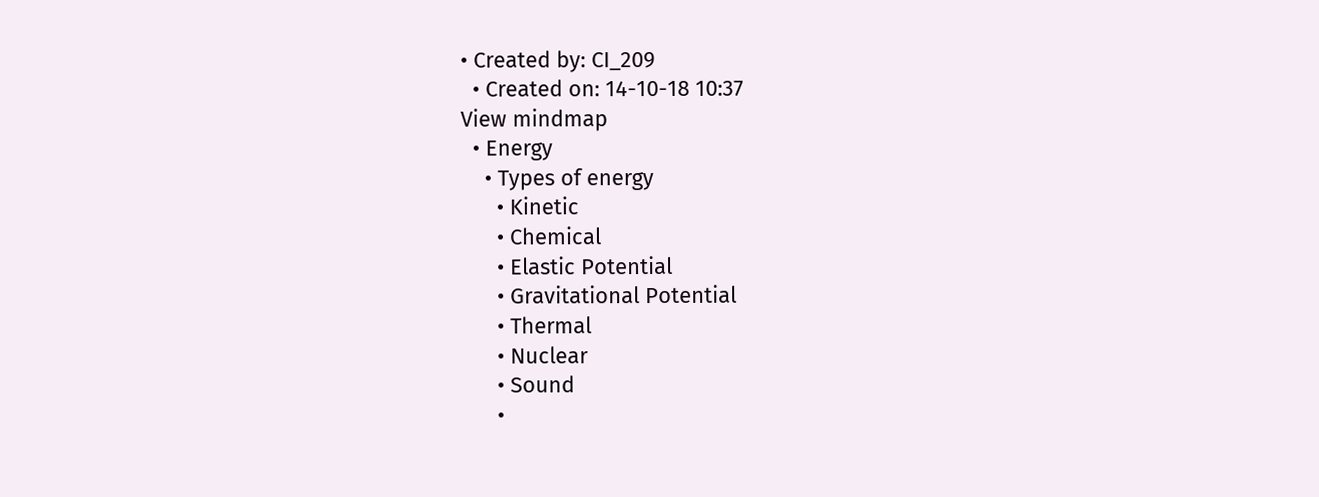• Created by: CI_209
  • Created on: 14-10-18 10:37
View mindmap
  • Energy
    • Types of energy
      • Kinetic
      • Chemical
      • Elastic Potential
      • Gravitational Potential
      • Thermal
      • Nuclear
      • Sound
      •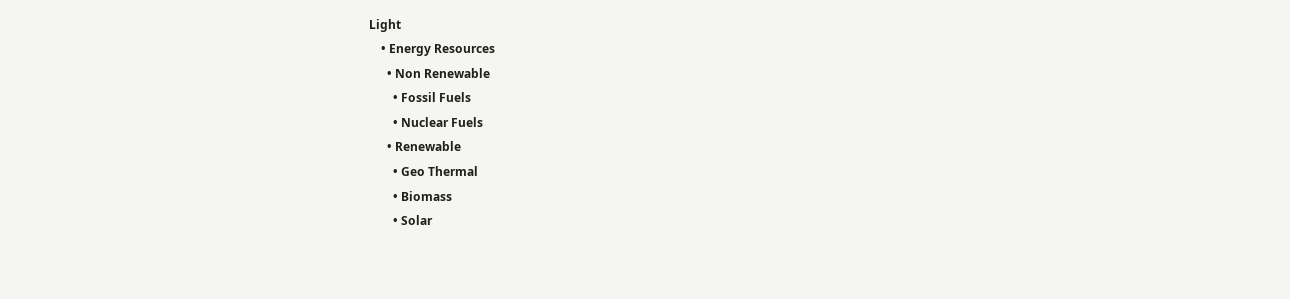Light
    • Energy Resources
      • Non Renewable
        • Fossil Fuels
        • Nuclear Fuels
      • Renewable
        • Geo Thermal
        • Biomass
        • Solar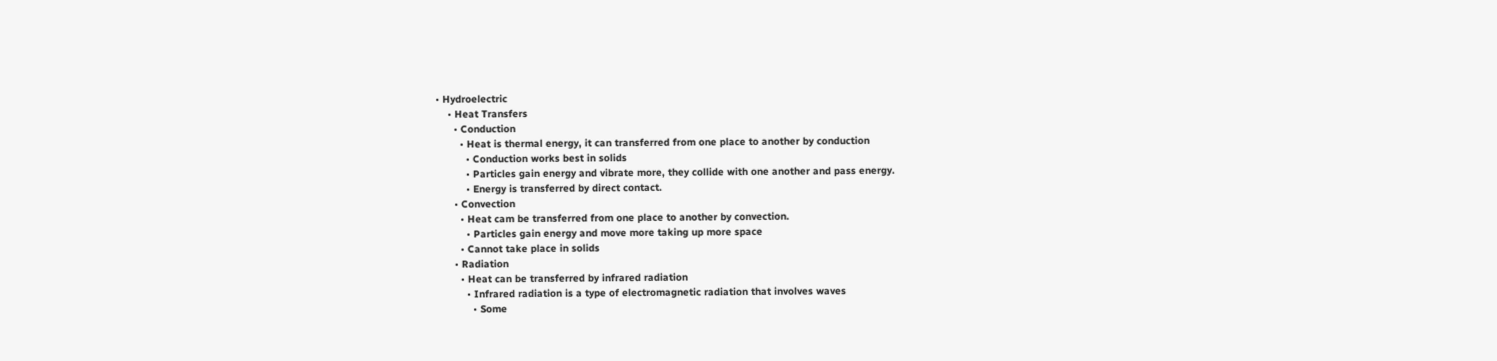• Hydroelectric
    • Heat Transfers
      • Conduction
        • Heat is thermal energy, it can transferred from one place to another by conduction
          • Conduction works best in solids
          • Particles gain energy and vibrate more, they collide with one another and pass energy.
          • Energy is transferred by direct contact.
      • Convection
        • Heat cam be transferred from one place to another by convection.
          • Particles gain energy and move more taking up more space
        • Cannot take place in solids
      • Radiation
        • Heat can be transferred by infrared radiation
          • Infrared radiation is a type of electromagnetic radiation that involves waves
            • Some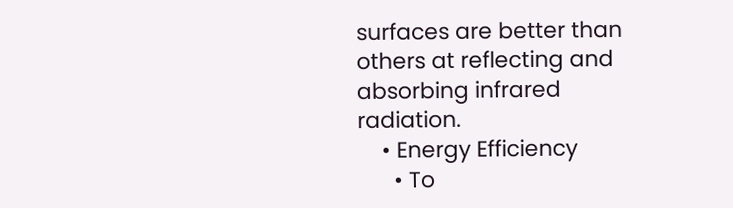surfaces are better than others at reflecting and absorbing infrared radiation.
    • Energy Efficiency
      • To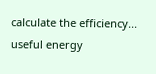calculate the efficiency...  useful energy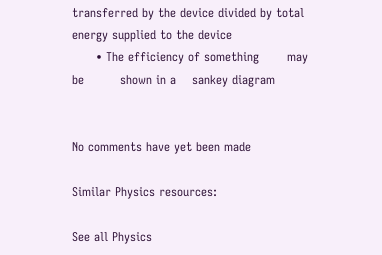transferred by the device divided by total energy supplied to the device
      • The efficiency of something       may be         shown in a    sankey diagram


No comments have yet been made

Similar Physics resources:

See all Physics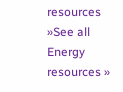resources »See all Energy resources »